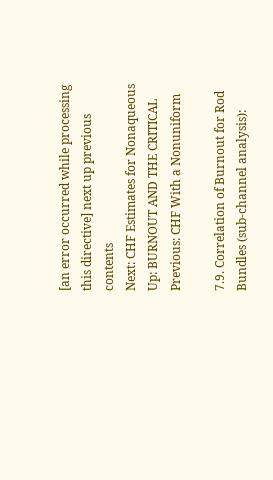[an error occurred while processing this directive] next up previous contents
Next: CHF Estimates for Nonaqueous Up: BURNOUT AND THE CRITICAL Previous: CHF With a Nonuniform

7.9. Correlation of Burnout for Rod Bundles (sub-channel analysis):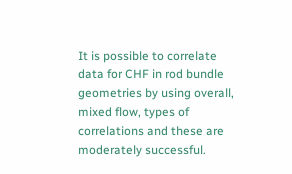It is possible to correlate data for CHF in rod bundle geometries by using overall, mixed flow, types of correlations and these are moderately successful.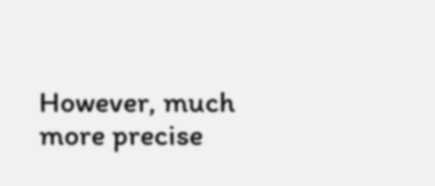However, much more precise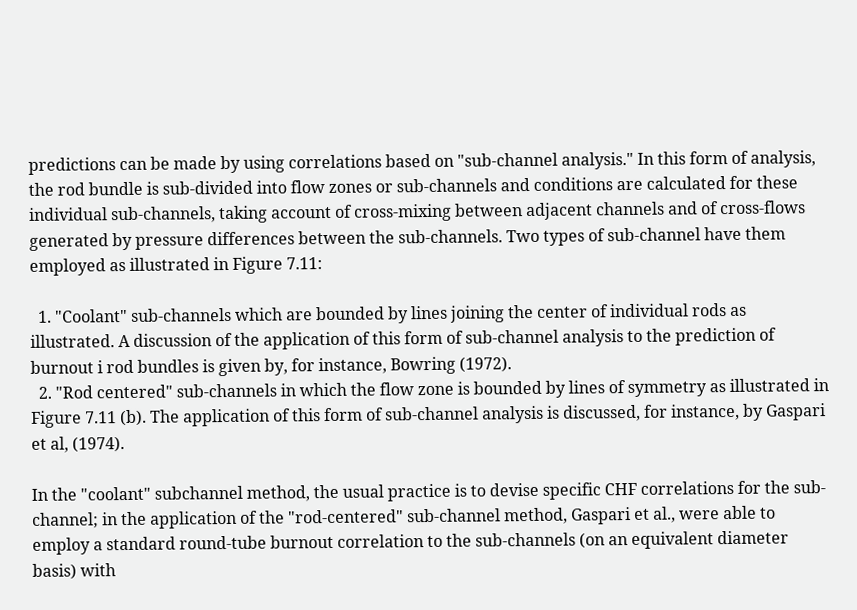predictions can be made by using correlations based on "sub-channel analysis." In this form of analysis, the rod bundle is sub-divided into flow zones or sub-channels and conditions are calculated for these individual sub-channels, taking account of cross-mixing between adjacent channels and of cross-flows generated by pressure differences between the sub-channels. Two types of sub-channel have them employed as illustrated in Figure 7.11:

  1. "Coolant" sub-channels which are bounded by lines joining the center of individual rods as illustrated. A discussion of the application of this form of sub-channel analysis to the prediction of burnout i rod bundles is given by, for instance, Bowring (1972).
  2. "Rod centered" sub-channels in which the flow zone is bounded by lines of symmetry as illustrated in Figure 7.11 (b). The application of this form of sub-channel analysis is discussed, for instance, by Gaspari et al, (1974).

In the "coolant" subchannel method, the usual practice is to devise specific CHF correlations for the sub-channel; in the application of the "rod-centered" sub-channel method, Gaspari et al., were able to employ a standard round-tube burnout correlation to the sub-channels (on an equivalent diameter basis) with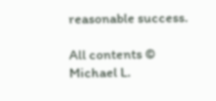reasonable success.

All contents © Michael L.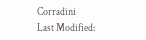Corradini
Last Modified: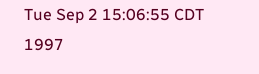Tue Sep 2 15:06:55 CDT 1997